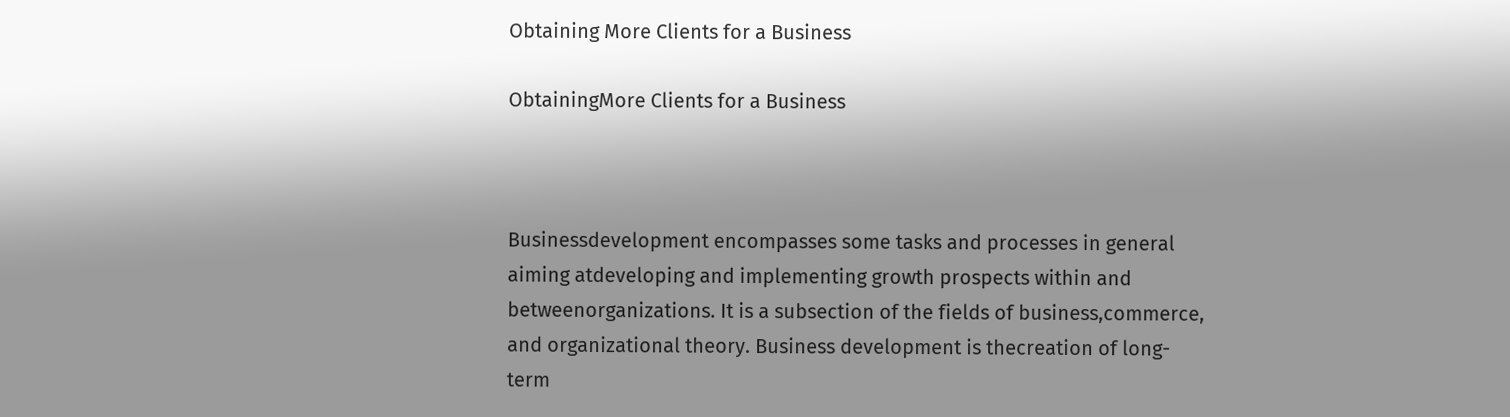Obtaining More Clients for a Business

ObtainingMore Clients for a Business



Businessdevelopment encompasses some tasks and processes in general aiming atdeveloping and implementing growth prospects within and betweenorganizations. It is a subsection of the fields of business,commerce, and organizational theory. Business development is thecreation of long-term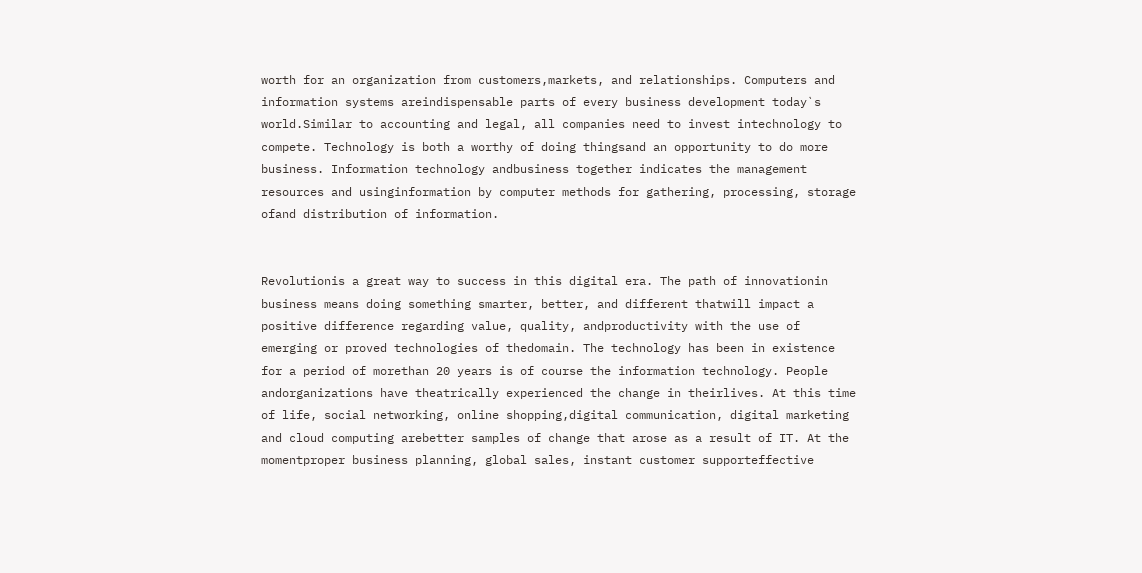worth for an organization from customers,markets, and relationships. Computers and information systems areindispensable parts of every business development today`s world.Similar to accounting and legal, all companies need to invest intechnology to compete. Technology is both a worthy of doing thingsand an opportunity to do more business. Information technology andbusiness together indicates the management resources and usinginformation by computer methods for gathering, processing, storage ofand distribution of information.


Revolutionis a great way to success in this digital era. The path of innovationin business means doing something smarter, better, and different thatwill impact a positive difference regarding value, quality, andproductivity with the use of emerging or proved technologies of thedomain. The technology has been in existence for a period of morethan 20 years is of course the information technology. People andorganizations have theatrically experienced the change in theirlives. At this time of life, social networking, online shopping,digital communication, digital marketing and cloud computing arebetter samples of change that arose as a result of IT. At the momentproper business planning, global sales, instant customer supporteffective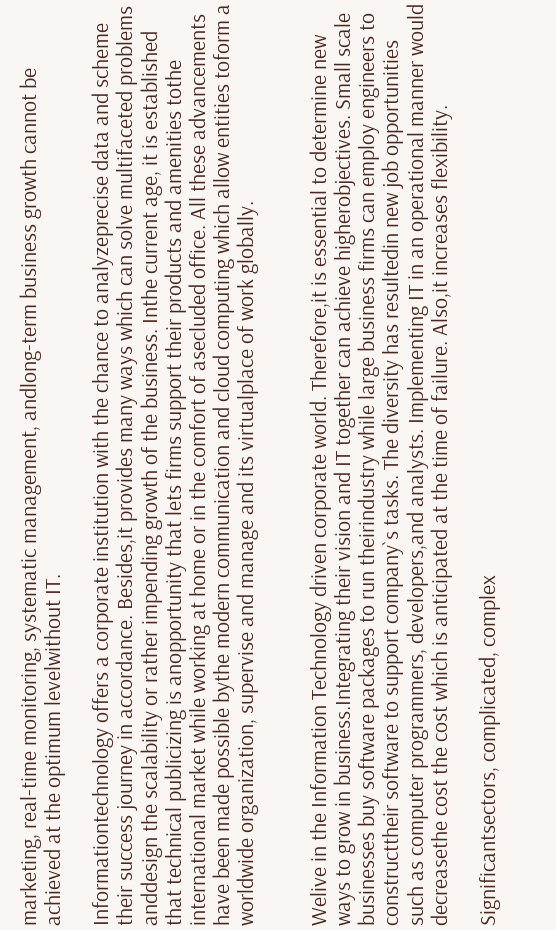marketing, real-time monitoring, systematic management, andlong-term business growth cannot be achieved at the optimum levelwithout IT.

Informationtechnology offers a corporate institution with the chance to analyzeprecise data and scheme their success journey in accordance. Besides,it provides many ways which can solve multifaceted problems anddesign the scalability or rather impending growth of the business. Inthe current age, it is established that technical publicizing is anopportunity that lets firms support their products and amenities tothe international market while working at home or in the comfort of asecluded office. All these advancements have been made possible bythe modern communication and cloud computing which allow entities toform a worldwide organization, supervise and manage and its virtualplace of work globally.


Welive in the Information Technology driven corporate world. Therefore,it is essential to determine new ways to grow in business.Integrating their vision and IT together can achieve higherobjectives. Small scale businesses buy software packages to run theirindustry while large business firms can employ engineers to constructtheir software to support company`s tasks. The diversity has resultedin new job opportunities such as computer programmers, developers,and analysts. Implementing IT in an operational manner would decreasethe cost the cost which is anticipated at the time of failure. Also,it increases flexibility.

Significantsectors, complicated, complex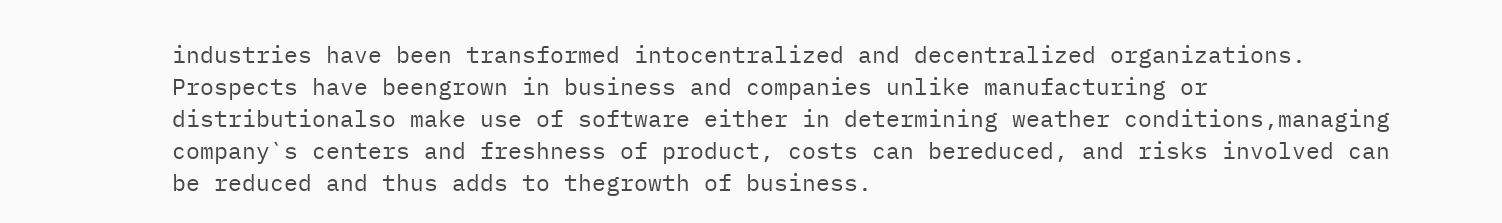industries have been transformed intocentralized and decentralized organizations. Prospects have beengrown in business and companies unlike manufacturing or distributionalso make use of software either in determining weather conditions,managing company`s centers and freshness of product, costs can bereduced, and risks involved can be reduced and thus adds to thegrowth of business.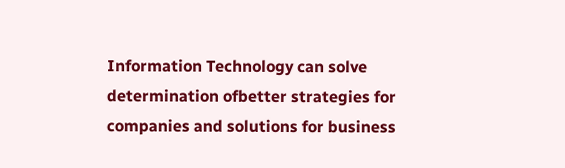Information Technology can solve determination ofbetter strategies for companies and solutions for business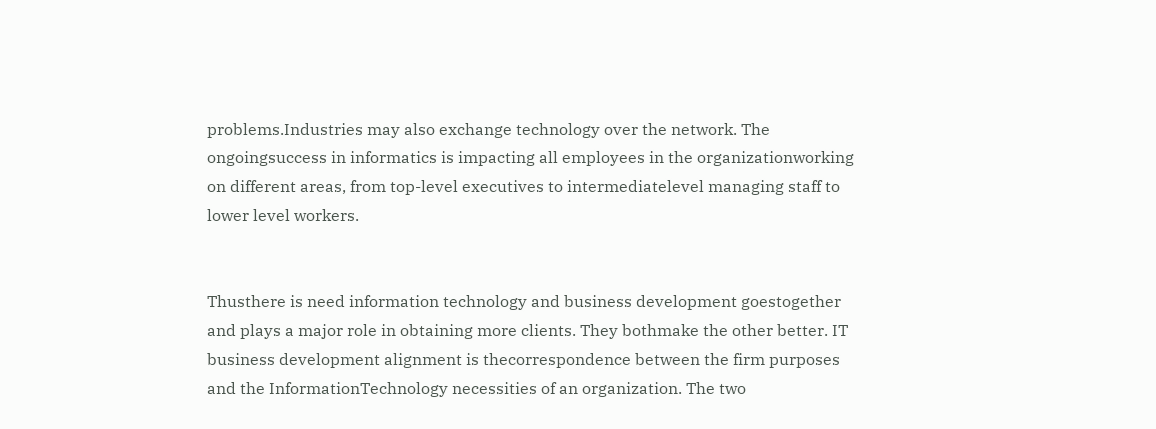problems.Industries may also exchange technology over the network. The ongoingsuccess in informatics is impacting all employees in the organizationworking on different areas, from top-level executives to intermediatelevel managing staff to lower level workers.


Thusthere is need information technology and business development goestogether and plays a major role in obtaining more clients. They bothmake the other better. IT business development alignment is thecorrespondence between the firm purposes and the InformationTechnology necessities of an organization. The two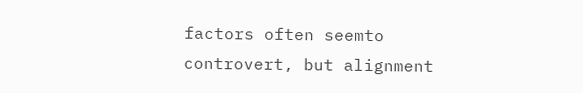factors often seemto controvert, but alignment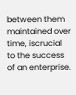between them maintained over time, iscrucial to the success of an enterprise.